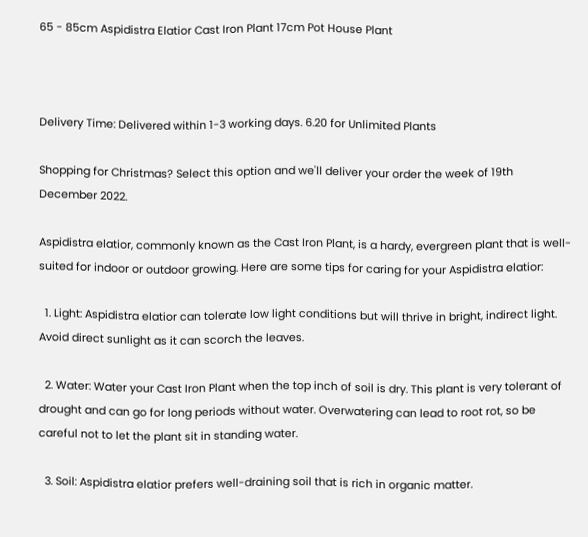65 - 85cm Aspidistra Elatior Cast Iron Plant 17cm Pot House Plant



Delivery Time: Delivered within 1-3 working days. 6.20 for Unlimited Plants

Shopping for Christmas? Select this option and we'll deliver your order the week of 19th December 2022.

Aspidistra elatior, commonly known as the Cast Iron Plant, is a hardy, evergreen plant that is well-suited for indoor or outdoor growing. Here are some tips for caring for your Aspidistra elatior:

  1. Light: Aspidistra elatior can tolerate low light conditions but will thrive in bright, indirect light. Avoid direct sunlight as it can scorch the leaves.

  2. Water: Water your Cast Iron Plant when the top inch of soil is dry. This plant is very tolerant of drought and can go for long periods without water. Overwatering can lead to root rot, so be careful not to let the plant sit in standing water.

  3. Soil: Aspidistra elatior prefers well-draining soil that is rich in organic matter.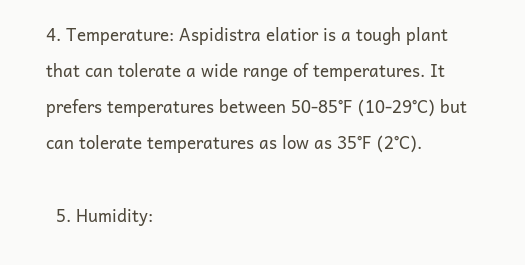4. Temperature: Aspidistra elatior is a tough plant that can tolerate a wide range of temperatures. It prefers temperatures between 50-85°F (10-29°C) but can tolerate temperatures as low as 35°F (2°C).

  5. Humidity: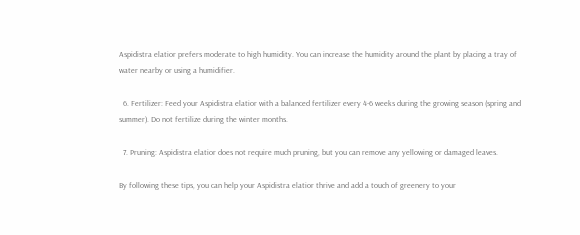Aspidistra elatior prefers moderate to high humidity. You can increase the humidity around the plant by placing a tray of water nearby or using a humidifier.

  6. Fertilizer: Feed your Aspidistra elatior with a balanced fertilizer every 4-6 weeks during the growing season (spring and summer). Do not fertilize during the winter months.

  7. Pruning: Aspidistra elatior does not require much pruning, but you can remove any yellowing or damaged leaves.

By following these tips, you can help your Aspidistra elatior thrive and add a touch of greenery to your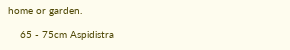home or garden.

    65 - 75cm Aspidistra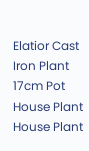Elatior Cast Iron Plant 17cm Pot House Plant House Plant